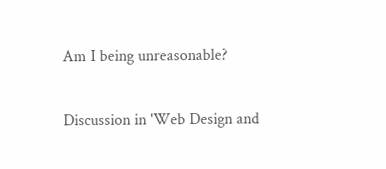Am I being unreasonable?

Discussion in 'Web Design and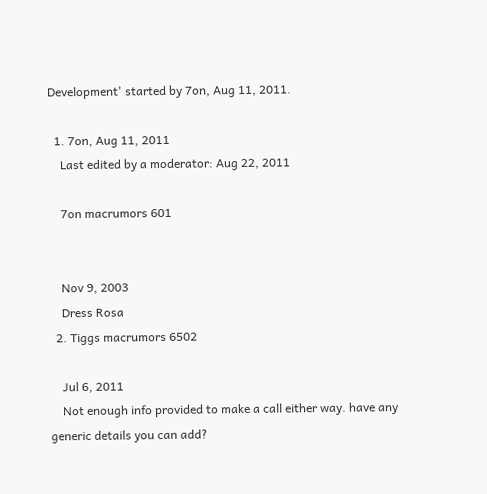Development' started by 7on, Aug 11, 2011.

  1. 7on, Aug 11, 2011
    Last edited by a moderator: Aug 22, 2011

    7on macrumors 601


    Nov 9, 2003
    Dress Rosa
  2. Tiggs macrumors 6502

    Jul 6, 2011
    Not enough info provided to make a call either way. have any generic details you can add?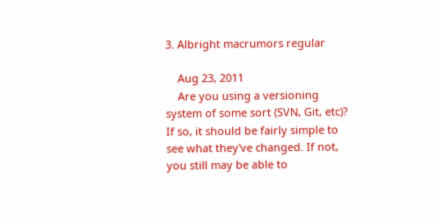3. Albright macrumors regular

    Aug 23, 2011
    Are you using a versioning system of some sort (SVN, Git, etc)? If so, it should be fairly simple to see what they've changed. If not, you still may be able to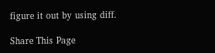figure it out by using diff.

Share This Page